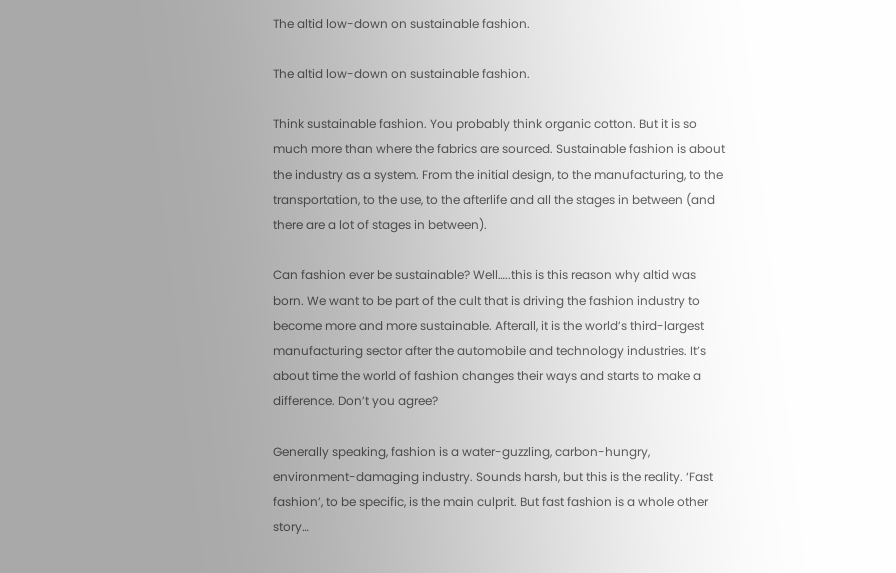The altid low-down on sustainable fashion.

The altid low-down on sustainable fashion.

Think sustainable fashion. You probably think organic cotton. But it is so much more than where the fabrics are sourced. Sustainable fashion is about the industry as a system. From the initial design, to the manufacturing, to the transportation, to the use, to the afterlife and all the stages in between (and there are a lot of stages in between).

Can fashion ever be sustainable? Well…..this is this reason why altid was born. We want to be part of the cult that is driving the fashion industry to become more and more sustainable. Afterall, it is the world’s third-largest manufacturing sector after the automobile and technology industries. It’s about time the world of fashion changes their ways and starts to make a difference. Don’t you agree?

Generally speaking, fashion is a water-guzzling, carbon-hungry, environment-damaging industry. Sounds harsh, but this is the reality. ‘Fast fashion’, to be specific, is the main culprit. But fast fashion is a whole other story…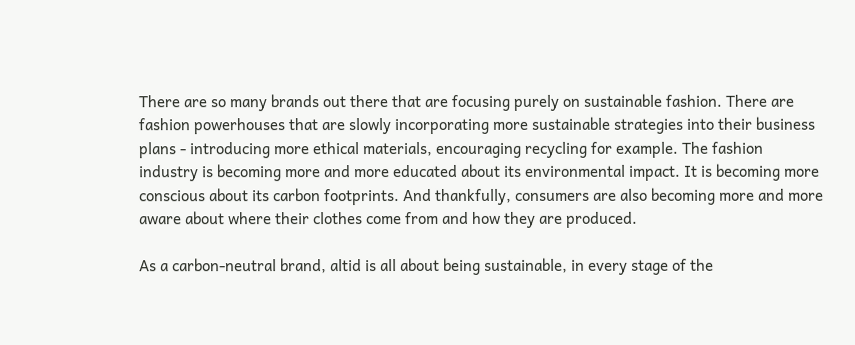There are so many brands out there that are focusing purely on sustainable fashion. There are fashion powerhouses that are slowly incorporating more sustainable strategies into their business plans - introducing more ethical materials, encouraging recycling for example. The fashion industry is becoming more and more educated about its environmental impact. It is becoming more conscious about its carbon footprints. And thankfully, consumers are also becoming more and more aware about where their clothes come from and how they are produced.

As a carbon-neutral brand, altid is all about being sustainable, in every stage of the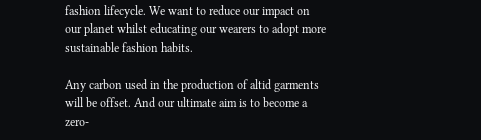fashion lifecycle. We want to reduce our impact on our planet whilst educating our wearers to adopt more sustainable fashion habits.

Any carbon used in the production of altid garments will be offset. And our ultimate aim is to become a zero-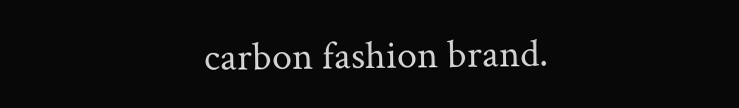carbon fashion brand.